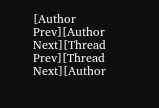[Author Prev][Author Next][Thread Prev][Thread Next][Author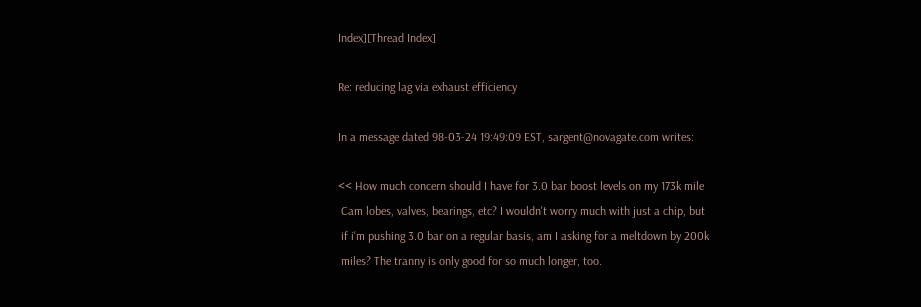Index][Thread Index]

Re: reducing lag via exhaust efficiency

In a message dated 98-03-24 19:49:09 EST, sargent@novagate.com writes:

<< How much concern should I have for 3.0 bar boost levels on my 173k mile
 Cam lobes, valves, bearings, etc? I wouldn't worry much with just a chip, but
 if i'm pushing 3.0 bar on a regular basis, am I asking for a meltdown by 200k
 miles? The tranny is only good for so much longer, too.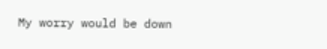My worry would be down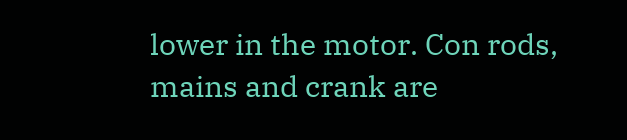lower in the motor. Con rods, mains and crank are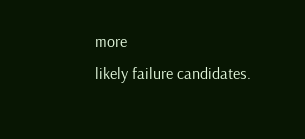more
likely failure candidates.